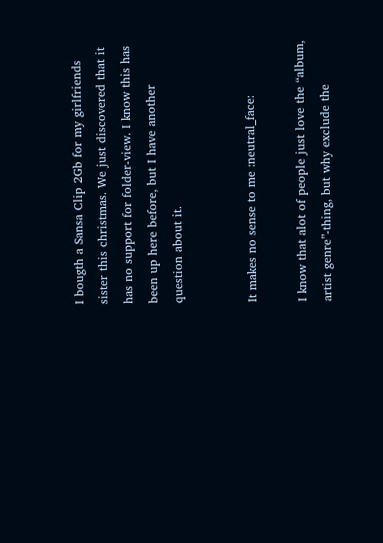I bougth a Sansa Clip 2Gb for my girlfriends sister this christmas. We just discovered that it has no support for folder-view. I know this has been up here before, but I have another question about it.


It makes no sense to me :neutral_face:

I know that alot of people just love the “album, artist genre”-thing, but why exclude the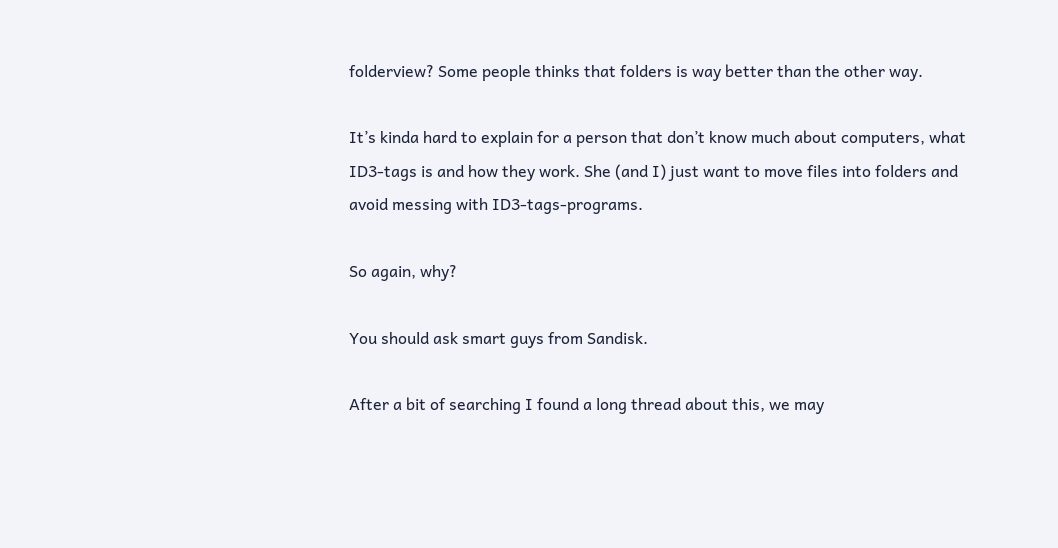folderview? Some people thinks that folders is way better than the other way.

It’s kinda hard to explain for a person that don’t know much about computers, what ID3-tags is and how they work. She (and I) just want to move files into folders and avoid messing with ID3-tags-programs.

So again, why?

You should ask smart guys from Sandisk.

After a bit of searching I found a long thread about this, we may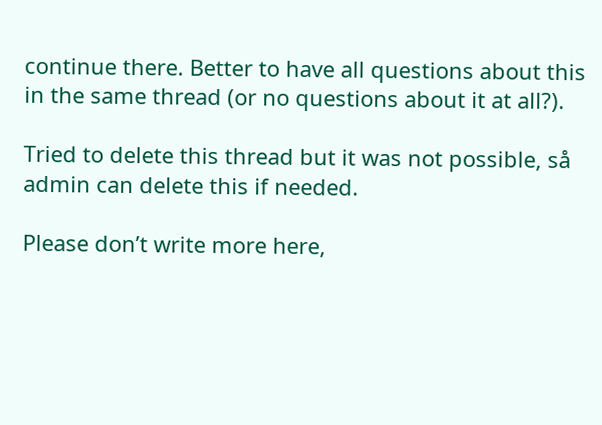continue there. Better to have all questions about this in the same thread (or no questions about it at all?).

Tried to delete this thread but it was not possible, så admin can delete this if needed.

Please don’t write more here,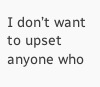I don’t want to upset anyone who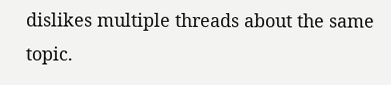dislikes multiple threads about the same topic.